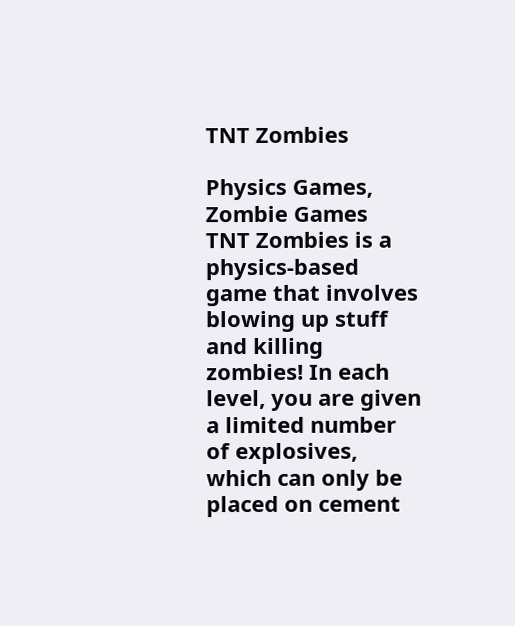TNT Zombies

Physics Games, Zombie Games
TNT Zombies is a physics-based game that involves blowing up stuff and killing zombies! In each level, you are given a limited number of explosives, which can only be placed on cement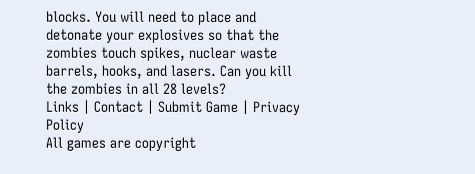blocks. You will need to place and detonate your explosives so that the zombies touch spikes, nuclear waste barrels, hooks, and lasers. Can you kill the zombies in all 28 levels?
Links | Contact | Submit Game | Privacy Policy
All games are copyright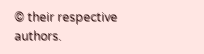© their respective authors.